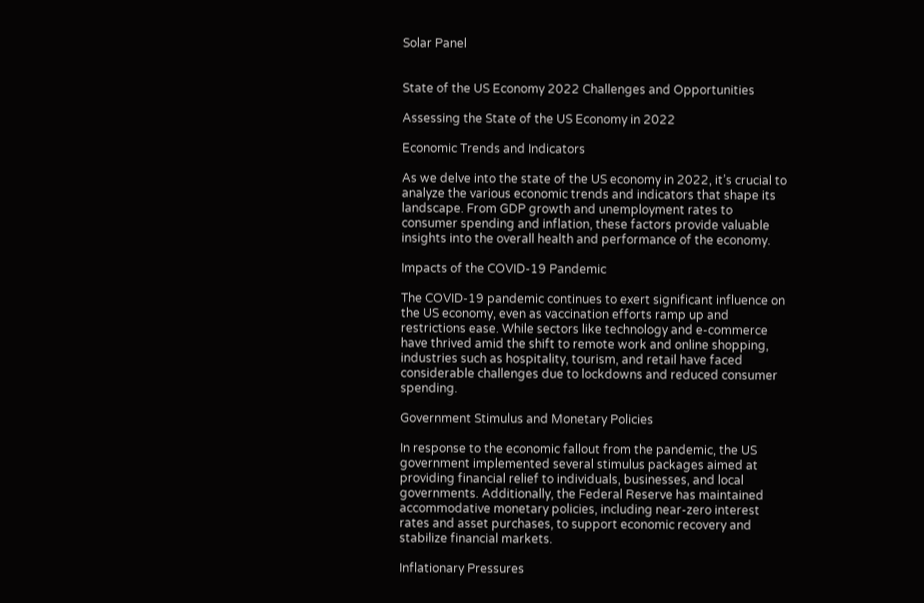Solar Panel


State of the US Economy 2022 Challenges and Opportunities

Assessing the State of the US Economy in 2022

Economic Trends and Indicators

As we delve into the state of the US economy in 2022, it’s crucial to analyze the various economic trends and indicators that shape its landscape. From GDP growth and unemployment rates to consumer spending and inflation, these factors provide valuable insights into the overall health and performance of the economy.

Impacts of the COVID-19 Pandemic

The COVID-19 pandemic continues to exert significant influence on the US economy, even as vaccination efforts ramp up and restrictions ease. While sectors like technology and e-commerce have thrived amid the shift to remote work and online shopping, industries such as hospitality, tourism, and retail have faced considerable challenges due to lockdowns and reduced consumer spending.

Government Stimulus and Monetary Policies

In response to the economic fallout from the pandemic, the US government implemented several stimulus packages aimed at providing financial relief to individuals, businesses, and local governments. Additionally, the Federal Reserve has maintained accommodative monetary policies, including near-zero interest rates and asset purchases, to support economic recovery and stabilize financial markets.

Inflationary Pressures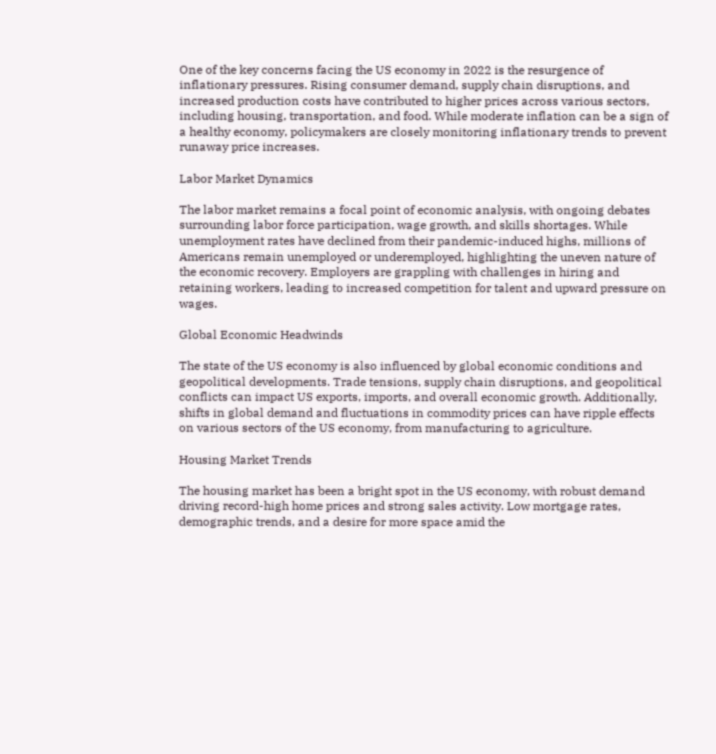One of the key concerns facing the US economy in 2022 is the resurgence of inflationary pressures. Rising consumer demand, supply chain disruptions, and increased production costs have contributed to higher prices across various sectors, including housing, transportation, and food. While moderate inflation can be a sign of a healthy economy, policymakers are closely monitoring inflationary trends to prevent runaway price increases.

Labor Market Dynamics

The labor market remains a focal point of economic analysis, with ongoing debates surrounding labor force participation, wage growth, and skills shortages. While unemployment rates have declined from their pandemic-induced highs, millions of Americans remain unemployed or underemployed, highlighting the uneven nature of the economic recovery. Employers are grappling with challenges in hiring and retaining workers, leading to increased competition for talent and upward pressure on wages.

Global Economic Headwinds

The state of the US economy is also influenced by global economic conditions and geopolitical developments. Trade tensions, supply chain disruptions, and geopolitical conflicts can impact US exports, imports, and overall economic growth. Additionally, shifts in global demand and fluctuations in commodity prices can have ripple effects on various sectors of the US economy, from manufacturing to agriculture.

Housing Market Trends

The housing market has been a bright spot in the US economy, with robust demand driving record-high home prices and strong sales activity. Low mortgage rates, demographic trends, and a desire for more space amid the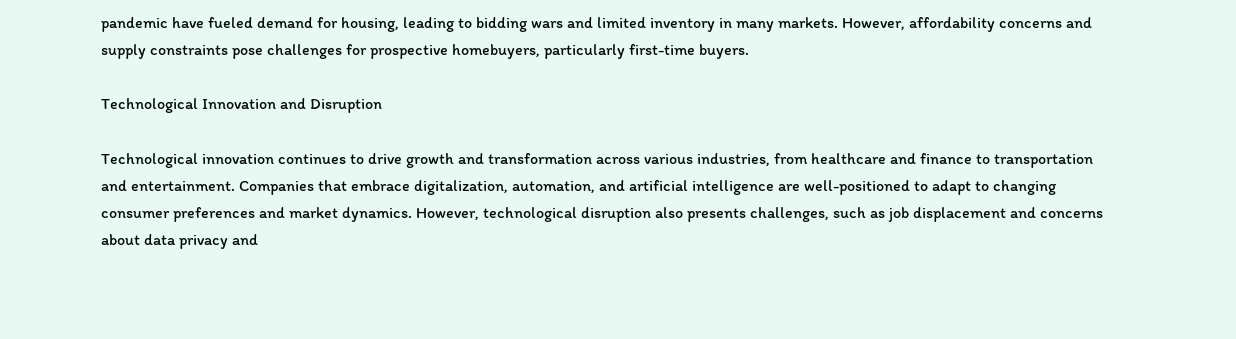pandemic have fueled demand for housing, leading to bidding wars and limited inventory in many markets. However, affordability concerns and supply constraints pose challenges for prospective homebuyers, particularly first-time buyers.

Technological Innovation and Disruption

Technological innovation continues to drive growth and transformation across various industries, from healthcare and finance to transportation and entertainment. Companies that embrace digitalization, automation, and artificial intelligence are well-positioned to adapt to changing consumer preferences and market dynamics. However, technological disruption also presents challenges, such as job displacement and concerns about data privacy and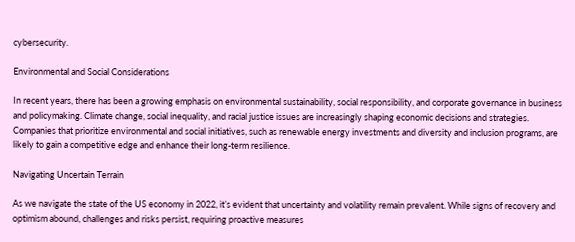cybersecurity.

Environmental and Social Considerations

In recent years, there has been a growing emphasis on environmental sustainability, social responsibility, and corporate governance in business and policymaking. Climate change, social inequality, and racial justice issues are increasingly shaping economic decisions and strategies. Companies that prioritize environmental and social initiatives, such as renewable energy investments and diversity and inclusion programs, are likely to gain a competitive edge and enhance their long-term resilience.

Navigating Uncertain Terrain

As we navigate the state of the US economy in 2022, it’s evident that uncertainty and volatility remain prevalent. While signs of recovery and optimism abound, challenges and risks persist, requiring proactive measures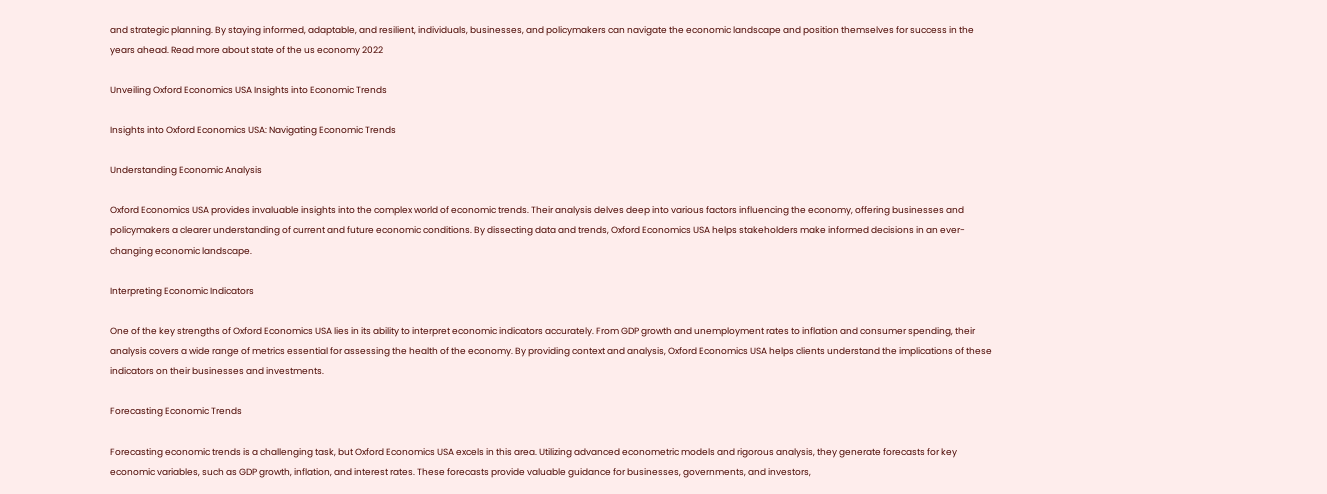and strategic planning. By staying informed, adaptable, and resilient, individuals, businesses, and policymakers can navigate the economic landscape and position themselves for success in the years ahead. Read more about state of the us economy 2022

Unveiling Oxford Economics USA Insights into Economic Trends

Insights into Oxford Economics USA: Navigating Economic Trends

Understanding Economic Analysis

Oxford Economics USA provides invaluable insights into the complex world of economic trends. Their analysis delves deep into various factors influencing the economy, offering businesses and policymakers a clearer understanding of current and future economic conditions. By dissecting data and trends, Oxford Economics USA helps stakeholders make informed decisions in an ever-changing economic landscape.

Interpreting Economic Indicators

One of the key strengths of Oxford Economics USA lies in its ability to interpret economic indicators accurately. From GDP growth and unemployment rates to inflation and consumer spending, their analysis covers a wide range of metrics essential for assessing the health of the economy. By providing context and analysis, Oxford Economics USA helps clients understand the implications of these indicators on their businesses and investments.

Forecasting Economic Trends

Forecasting economic trends is a challenging task, but Oxford Economics USA excels in this area. Utilizing advanced econometric models and rigorous analysis, they generate forecasts for key economic variables, such as GDP growth, inflation, and interest rates. These forecasts provide valuable guidance for businesses, governments, and investors,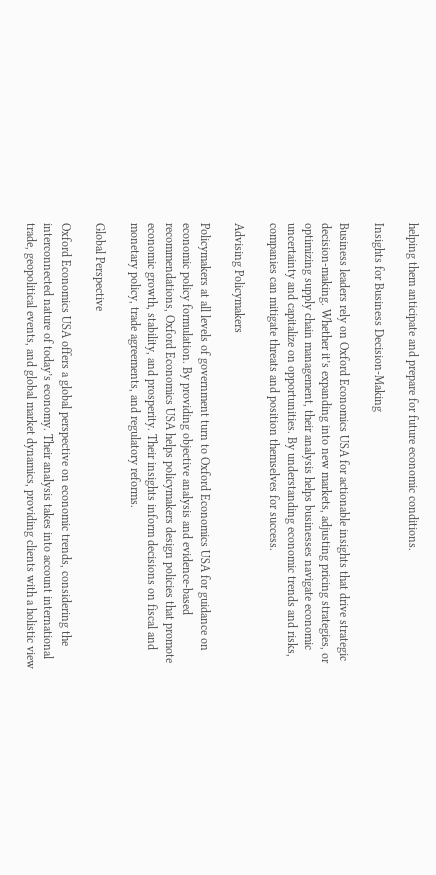helping them anticipate and prepare for future economic conditions.

Insights for Business Decision-Making

Business leaders rely on Oxford Economics USA for actionable insights that drive strategic decision-making. Whether it’s expanding into new markets, adjusting pricing strategies, or optimizing supply chain management, their analysis helps businesses navigate economic uncertainty and capitalize on opportunities. By understanding economic trends and risks, companies can mitigate threats and position themselves for success.

Advising Policymakers

Policymakers at all levels of government turn to Oxford Economics USA for guidance on economic policy formulation. By providing objective analysis and evidence-based recommendations, Oxford Economics USA helps policymakers design policies that promote economic growth, stability, and prosperity. Their insights inform decisions on fiscal and monetary policy, trade agreements, and regulatory reforms.

Global Perspective

Oxford Economics USA offers a global perspective on economic trends, considering the interconnected nature of today’s economy. Their analysis takes into account international trade, geopolitical events, and global market dynamics, providing clients with a holistic view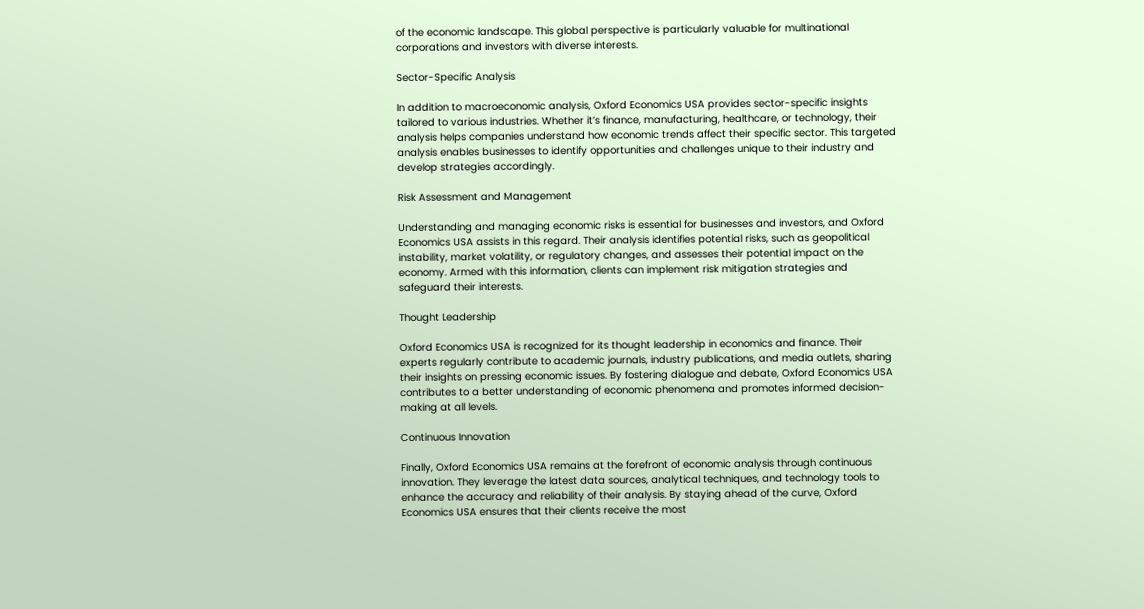of the economic landscape. This global perspective is particularly valuable for multinational corporations and investors with diverse interests.

Sector-Specific Analysis

In addition to macroeconomic analysis, Oxford Economics USA provides sector-specific insights tailored to various industries. Whether it’s finance, manufacturing, healthcare, or technology, their analysis helps companies understand how economic trends affect their specific sector. This targeted analysis enables businesses to identify opportunities and challenges unique to their industry and develop strategies accordingly.

Risk Assessment and Management

Understanding and managing economic risks is essential for businesses and investors, and Oxford Economics USA assists in this regard. Their analysis identifies potential risks, such as geopolitical instability, market volatility, or regulatory changes, and assesses their potential impact on the economy. Armed with this information, clients can implement risk mitigation strategies and safeguard their interests.

Thought Leadership

Oxford Economics USA is recognized for its thought leadership in economics and finance. Their experts regularly contribute to academic journals, industry publications, and media outlets, sharing their insights on pressing economic issues. By fostering dialogue and debate, Oxford Economics USA contributes to a better understanding of economic phenomena and promotes informed decision-making at all levels.

Continuous Innovation

Finally, Oxford Economics USA remains at the forefront of economic analysis through continuous innovation. They leverage the latest data sources, analytical techniques, and technology tools to enhance the accuracy and reliability of their analysis. By staying ahead of the curve, Oxford Economics USA ensures that their clients receive the most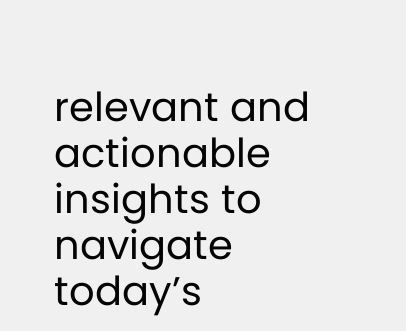relevant and actionable insights to navigate today’s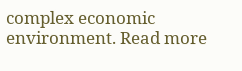complex economic environment. Read more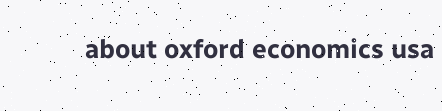about oxford economics usa